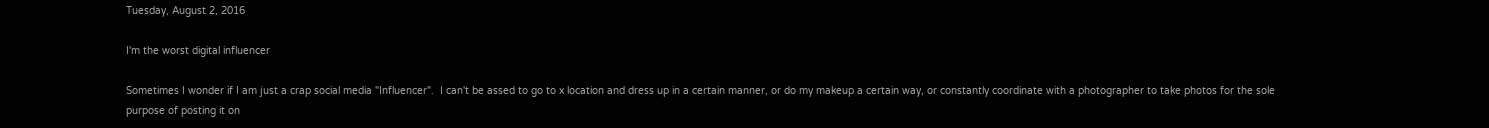Tuesday, August 2, 2016

I'm the worst digital influencer

Sometimes I wonder if I am just a crap social media "Influencer".  I can't be assed to go to x location and dress up in a certain manner, or do my makeup a certain way, or constantly coordinate with a photographer to take photos for the sole purpose of posting it on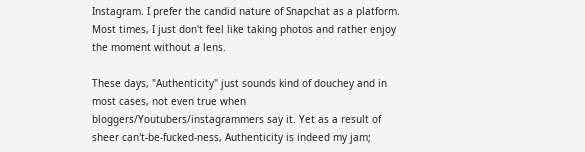Instagram. I prefer the candid nature of Snapchat as a platform. Most times, I just don't feel like taking photos and rather enjoy the moment without a lens.

These days, "Authenticity" just sounds kind of douchey and in most cases, not even true when bloggers/Youtubers/instagrammers say it. Yet as a result of sheer can't-be-fucked-ness, Authenticity is indeed my jam;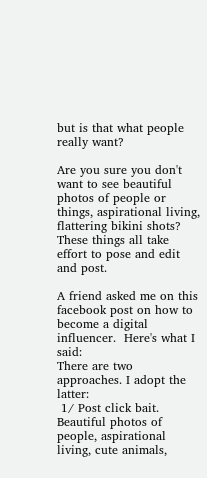but is that what people really want?

Are you sure you don't want to see beautiful photos of people or things, aspirational living, flattering bikini shots? These things all take effort to pose and edit and post.

A friend asked me on this facebook post on how to become a digital influencer.  Here's what I said:
There are two approaches. I adopt the latter:
 1/ Post click bait. Beautiful photos of people, aspirational living, cute animals,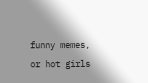funny memes, or hot girls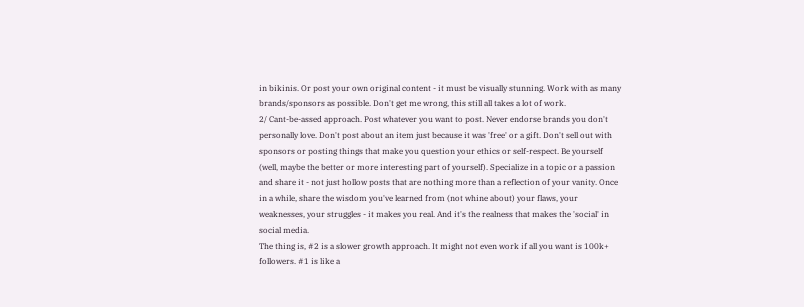in bikinis. Or post your own original content - it must be visually stunning. Work with as many brands/sponsors as possible. Don't get me wrong, this still all takes a lot of work.
2/ Cant-be-assed approach. Post whatever you want to post. Never endorse brands you don't personally love. Don't post about an item just because it was 'free' or a gift. Don't sell out with sponsors or posting things that make you question your ethics or self-respect. Be yourself (well, maybe the better or more interesting part of yourself). Specialize in a topic or a passion and share it - not just hollow posts that are nothing more than a reflection of your vanity. Once in a while, share the wisdom you've learned from (not whine about) your flaws, your weaknesses, your struggles - it makes you real. And it's the realness that makes the 'social' in social media.
The thing is, #2 is a slower growth approach. It might not even work if all you want is 100k+ followers. #1 is like a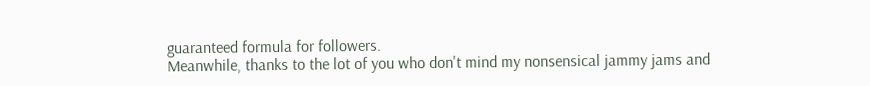guaranteed formula for followers.
Meanwhile, thanks to the lot of you who don't mind my nonsensical jammy jams and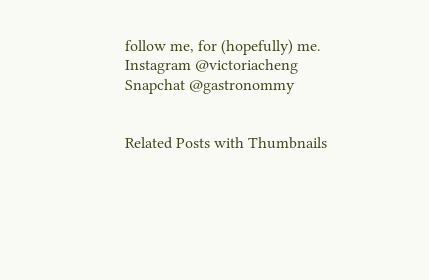follow me, for (hopefully) me.
Instagram @victoriacheng
Snapchat @gastronommy


Related Posts with Thumbnails